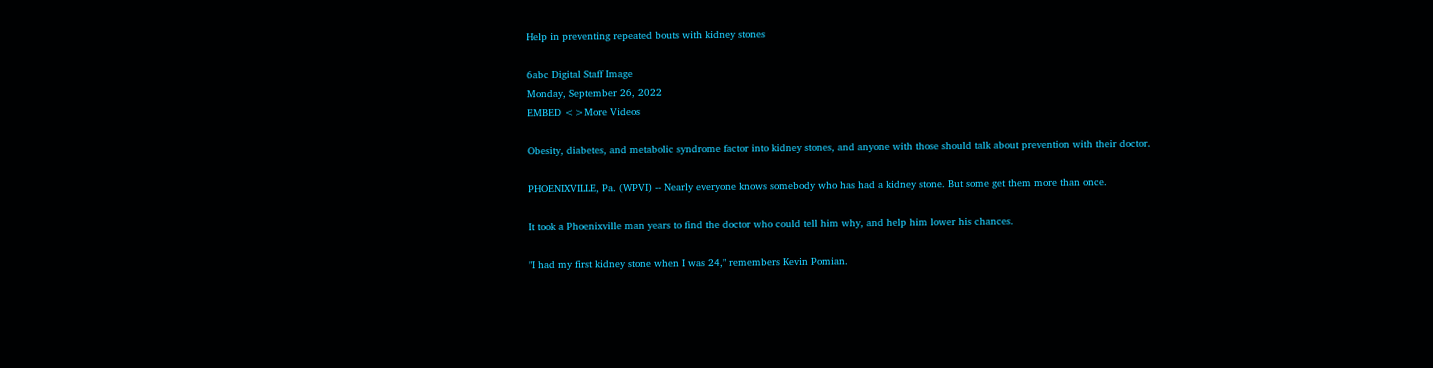Help in preventing repeated bouts with kidney stones

6abc Digital Staff Image
Monday, September 26, 2022
EMBED <>More Videos

Obesity, diabetes, and metabolic syndrome factor into kidney stones, and anyone with those should talk about prevention with their doctor.

PHOENIXVILLE, Pa. (WPVI) -- Nearly everyone knows somebody who has had a kidney stone. But some get them more than once.

It took a Phoenixville man years to find the doctor who could tell him why, and help him lower his chances.

"I had my first kidney stone when I was 24," remembers Kevin Pomian.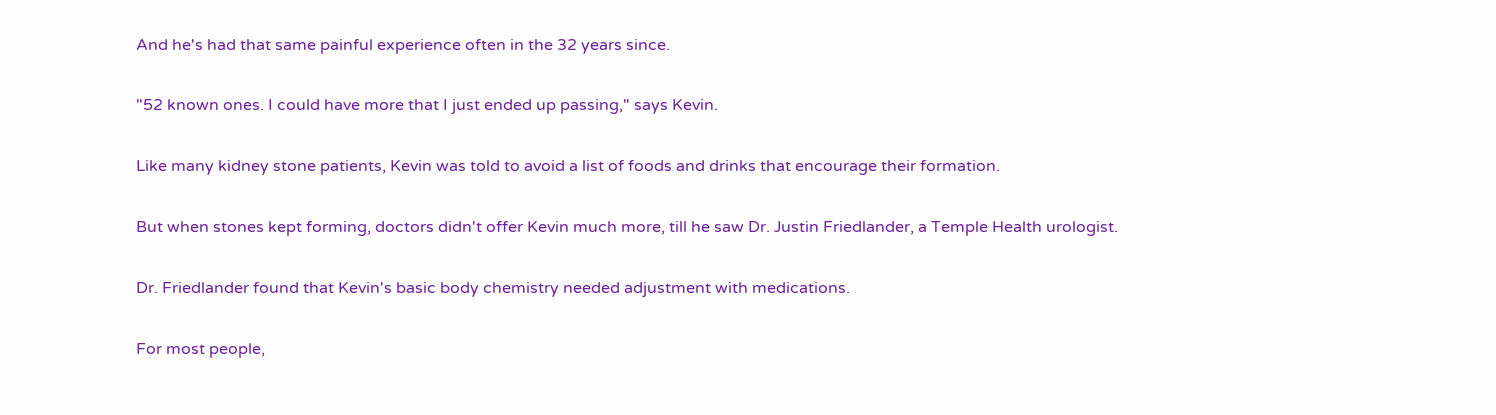And he's had that same painful experience often in the 32 years since.

"52 known ones. I could have more that I just ended up passing," says Kevin.

Like many kidney stone patients, Kevin was told to avoid a list of foods and drinks that encourage their formation.

But when stones kept forming, doctors didn't offer Kevin much more, till he saw Dr. Justin Friedlander, a Temple Health urologist.

Dr. Friedlander found that Kevin's basic body chemistry needed adjustment with medications.

For most people,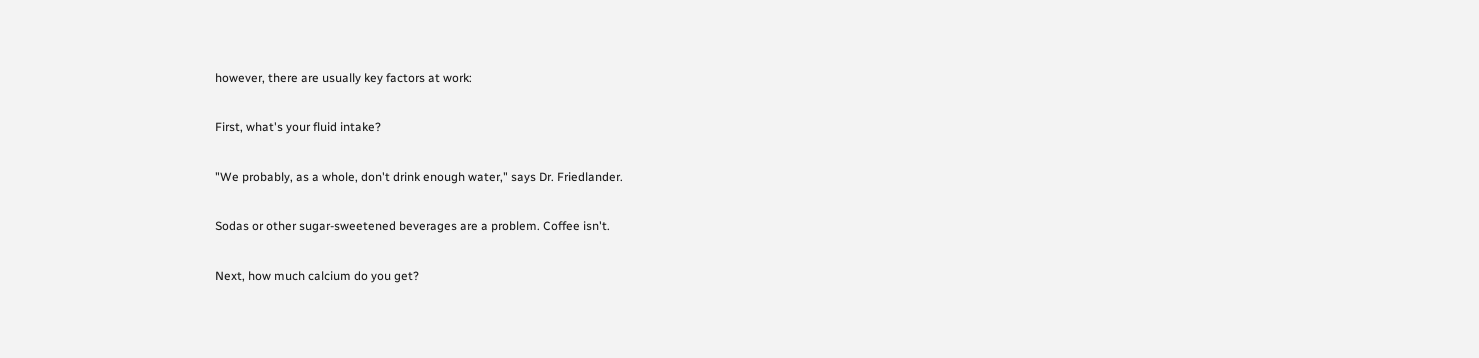however, there are usually key factors at work:

First, what's your fluid intake?

"We probably, as a whole, don't drink enough water," says Dr. Friedlander.

Sodas or other sugar-sweetened beverages are a problem. Coffee isn't.

Next, how much calcium do you get?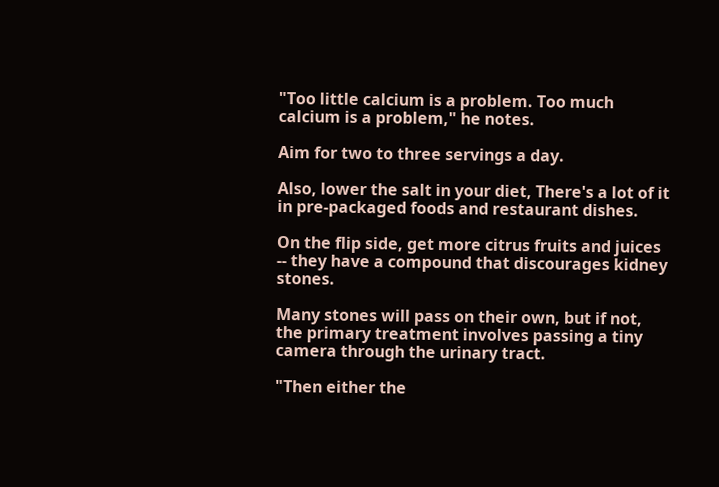"Too little calcium is a problem. Too much calcium is a problem," he notes.

Aim for two to three servings a day.

Also, lower the salt in your diet, There's a lot of it in pre-packaged foods and restaurant dishes.

On the flip side, get more citrus fruits and juices -- they have a compound that discourages kidney stones.

Many stones will pass on their own, but if not, the primary treatment involves passing a tiny camera through the urinary tract.

"Then either the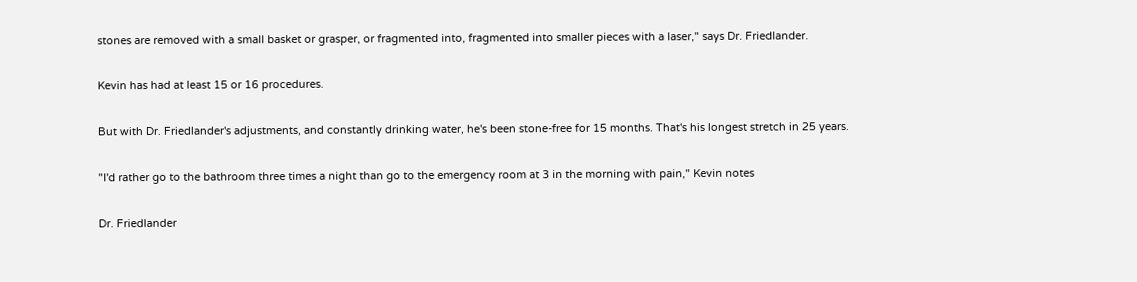stones are removed with a small basket or grasper, or fragmented into, fragmented into smaller pieces with a laser," says Dr. Friedlander.

Kevin has had at least 15 or 16 procedures.

But with Dr. Friedlander's adjustments, and constantly drinking water, he's been stone-free for 15 months. That's his longest stretch in 25 years.

"I'd rather go to the bathroom three times a night than go to the emergency room at 3 in the morning with pain," Kevin notes

Dr. Friedlander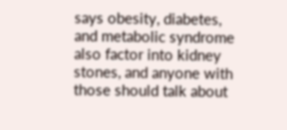says obesity, diabetes, and metabolic syndrome also factor into kidney stones, and anyone with those should talk about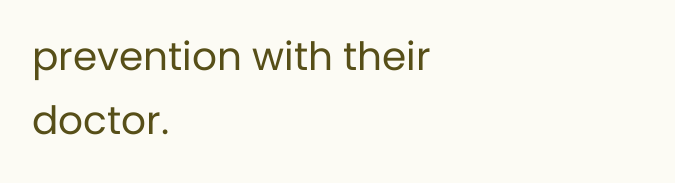prevention with their doctor.